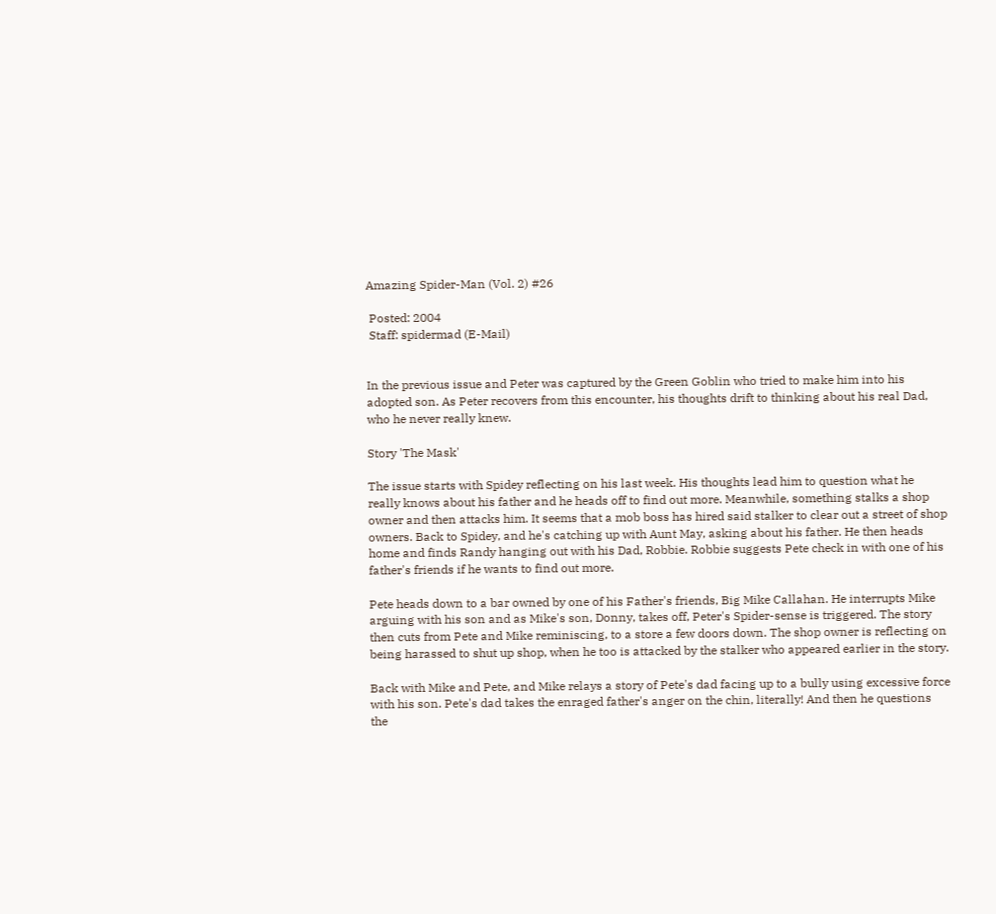Amazing Spider-Man (Vol. 2) #26

 Posted: 2004
 Staff: spidermad (E-Mail)


In the previous issue and Peter was captured by the Green Goblin who tried to make him into his adopted son. As Peter recovers from this encounter, his thoughts drift to thinking about his real Dad, who he never really knew.

Story 'The Mask'

The issue starts with Spidey reflecting on his last week. His thoughts lead him to question what he really knows about his father and he heads off to find out more. Meanwhile, something stalks a shop owner and then attacks him. It seems that a mob boss has hired said stalker to clear out a street of shop owners. Back to Spidey, and he's catching up with Aunt May, asking about his father. He then heads home and finds Randy hanging out with his Dad, Robbie. Robbie suggests Pete check in with one of his father's friends if he wants to find out more.

Pete heads down to a bar owned by one of his Father's friends, Big Mike Callahan. He interrupts Mike arguing with his son and as Mike's son, Donny, takes off, Peter's Spider-sense is triggered. The story then cuts from Pete and Mike reminiscing, to a store a few doors down. The shop owner is reflecting on being harassed to shut up shop, when he too is attacked by the stalker who appeared earlier in the story.

Back with Mike and Pete, and Mike relays a story of Pete's dad facing up to a bully using excessive force with his son. Pete's dad takes the enraged father's anger on the chin, literally! And then he questions the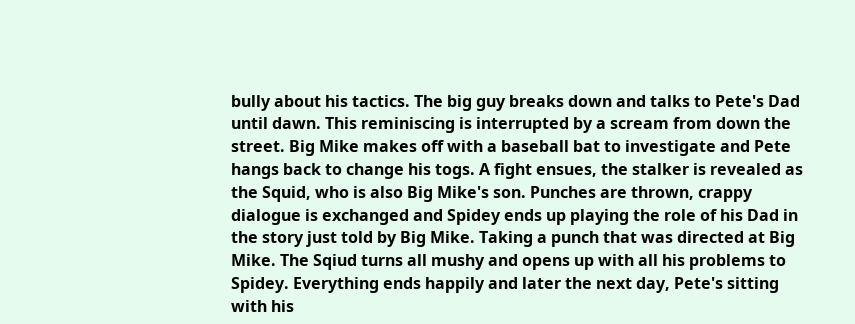bully about his tactics. The big guy breaks down and talks to Pete's Dad until dawn. This reminiscing is interrupted by a scream from down the street. Big Mike makes off with a baseball bat to investigate and Pete hangs back to change his togs. A fight ensues, the stalker is revealed as the Squid, who is also Big Mike's son. Punches are thrown, crappy dialogue is exchanged and Spidey ends up playing the role of his Dad in the story just told by Big Mike. Taking a punch that was directed at Big Mike. The Sqiud turns all mushy and opens up with all his problems to Spidey. Everything ends happily and later the next day, Pete's sitting with his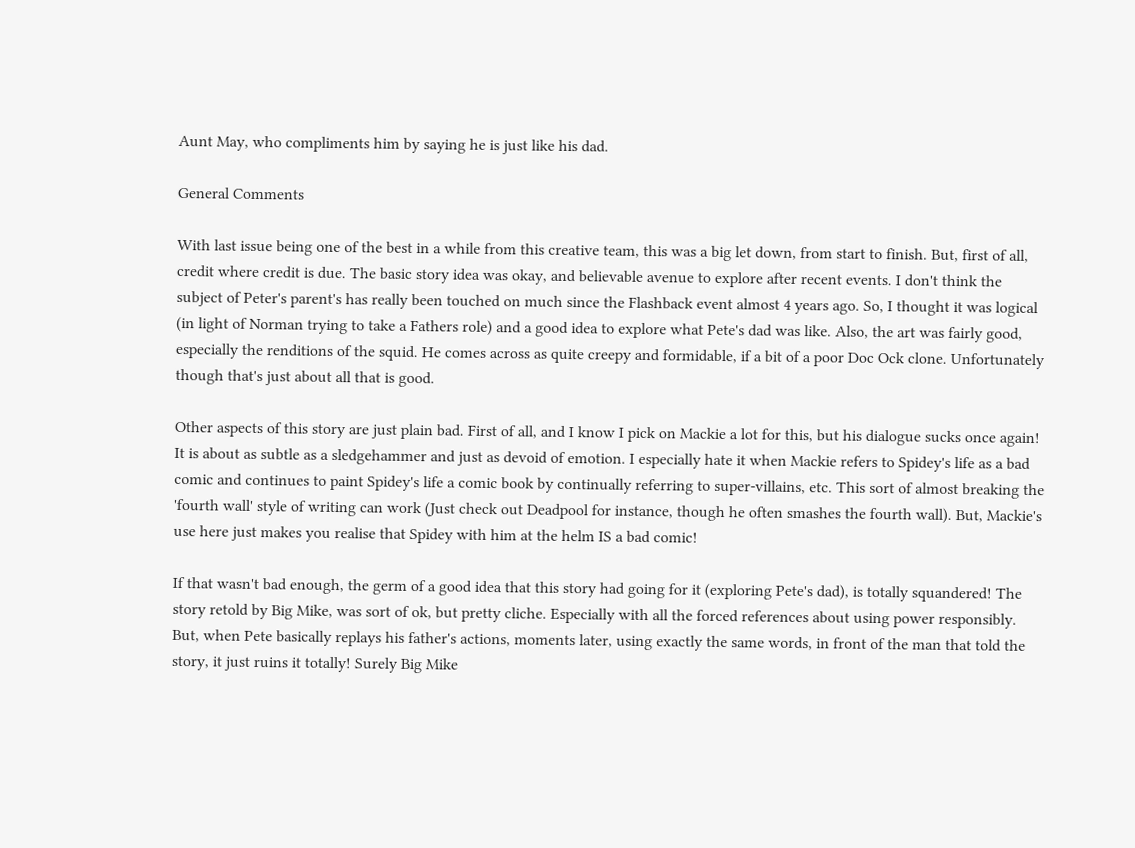Aunt May, who compliments him by saying he is just like his dad.

General Comments

With last issue being one of the best in a while from this creative team, this was a big let down, from start to finish. But, first of all, credit where credit is due. The basic story idea was okay, and believable avenue to explore after recent events. I don't think the subject of Peter's parent's has really been touched on much since the Flashback event almost 4 years ago. So, I thought it was logical (in light of Norman trying to take a Fathers role) and a good idea to explore what Pete's dad was like. Also, the art was fairly good, especially the renditions of the squid. He comes across as quite creepy and formidable, if a bit of a poor Doc Ock clone. Unfortunately though that's just about all that is good.

Other aspects of this story are just plain bad. First of all, and I know I pick on Mackie a lot for this, but his dialogue sucks once again! It is about as subtle as a sledgehammer and just as devoid of emotion. I especially hate it when Mackie refers to Spidey's life as a bad comic and continues to paint Spidey's life a comic book by continually referring to super-villains, etc. This sort of almost breaking the 'fourth wall' style of writing can work (Just check out Deadpool for instance, though he often smashes the fourth wall). But, Mackie's use here just makes you realise that Spidey with him at the helm IS a bad comic!

If that wasn't bad enough, the germ of a good idea that this story had going for it (exploring Pete's dad), is totally squandered! The story retold by Big Mike, was sort of ok, but pretty cliche. Especially with all the forced references about using power responsibly. But, when Pete basically replays his father's actions, moments later, using exactly the same words, in front of the man that told the story, it just ruins it totally! Surely Big Mike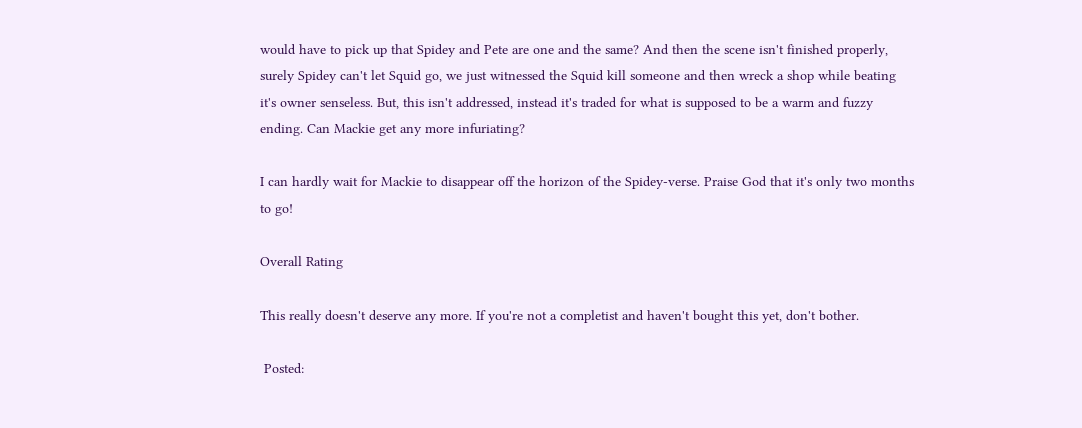would have to pick up that Spidey and Pete are one and the same? And then the scene isn't finished properly, surely Spidey can't let Squid go, we just witnessed the Squid kill someone and then wreck a shop while beating it's owner senseless. But, this isn't addressed, instead it's traded for what is supposed to be a warm and fuzzy ending. Can Mackie get any more infuriating?

I can hardly wait for Mackie to disappear off the horizon of the Spidey-verse. Praise God that it's only two months to go!

Overall Rating

This really doesn't deserve any more. If you're not a completist and haven't bought this yet, don't bother.

 Posted: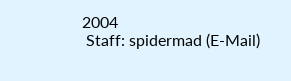2004
 Staff: spidermad (E-Mail)